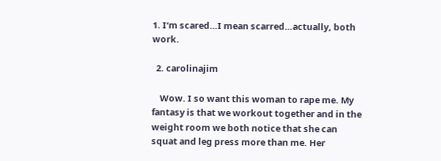1. I’m scared…I mean scarred…actually, both work.

  2. carolinajim

    Wow. I so want this woman to rape me. My fantasy is that we workout together and in the weight room we both notice that she can squat and leg press more than me. Her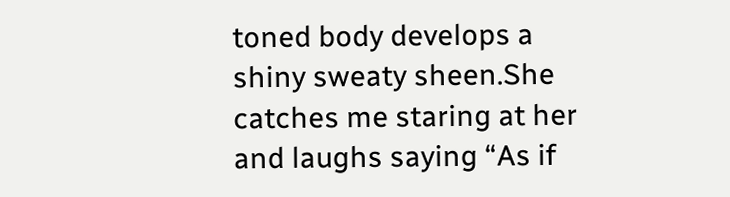toned body develops a shiny sweaty sheen.She catches me staring at her and laughs saying “As if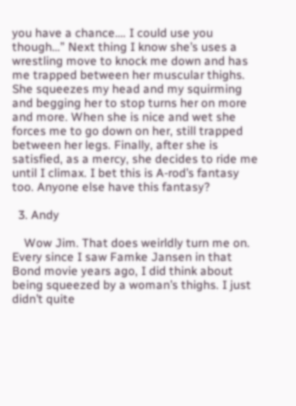you have a chance…. I could use you though…” Next thing I know she’s uses a wrestling move to knock me down and has me trapped between her muscular thighs. She squeezes my head and my squirming and begging her to stop turns her on more and more. When she is nice and wet she forces me to go down on her, still trapped between her legs. Finally, after she is satisfied, as a mercy, she decides to ride me until I climax. I bet this is A-rod’s fantasy too. Anyone else have this fantasy?

  3. Andy

    Wow Jim. That does weirldly turn me on. Every since I saw Famke Jansen in that Bond movie years ago, I did think about being squeezed by a woman’s thighs. I just didn’t quite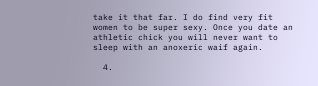take it that far. I do find very fit women to be super sexy. Once you date an athletic chick you will never want to sleep with an anoxeric waif again.

  4.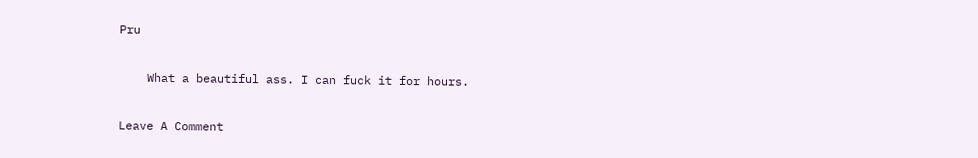Pru

    What a beautiful ass. I can fuck it for hours.

Leave A Comment